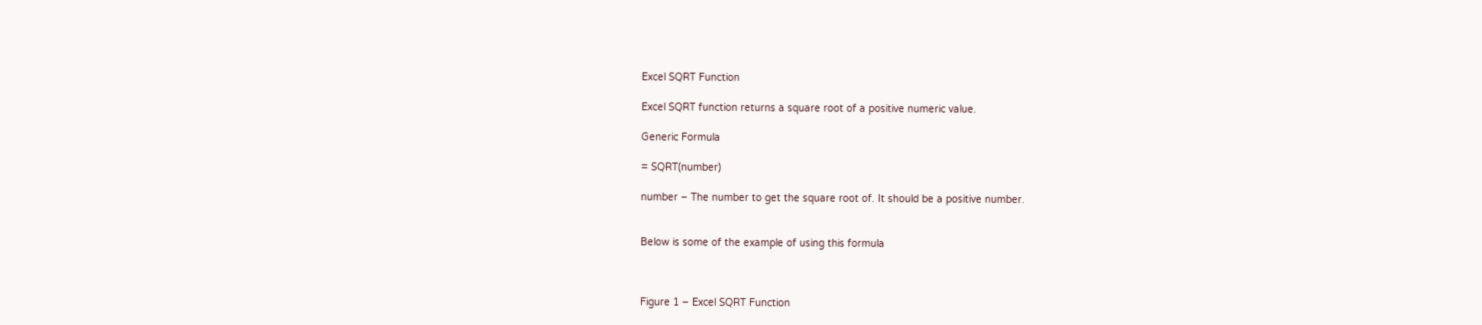Excel SQRT Function

Excel SQRT function returns a square root of a positive numeric value.

Generic Formula

= SQRT(number)

number – The number to get the square root of. It should be a positive number.


Below is some of the example of using this formula



Figure 1 – Excel SQRT Function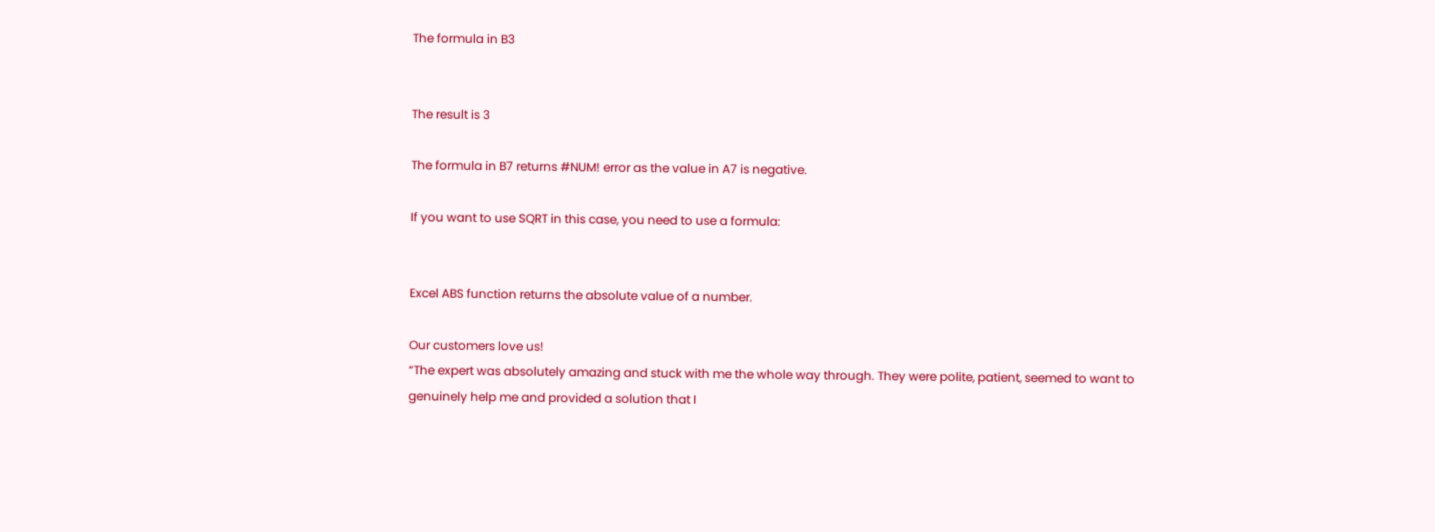The formula in B3


The result is 3

The formula in B7 returns #NUM! error as the value in A7 is negative.

If you want to use SQRT in this case, you need to use a formula:


Excel ABS function returns the absolute value of a number.

Our customers love us!
“The expert was absolutely amazing and stuck with me the whole way through. They were polite, patient, seemed to want to genuinely help me and provided a solution that I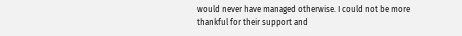would never have managed otherwise. I could not be more thankful for their support and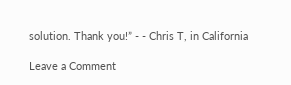solution. Thank you!” - - Chris T, in California

Leave a Comment